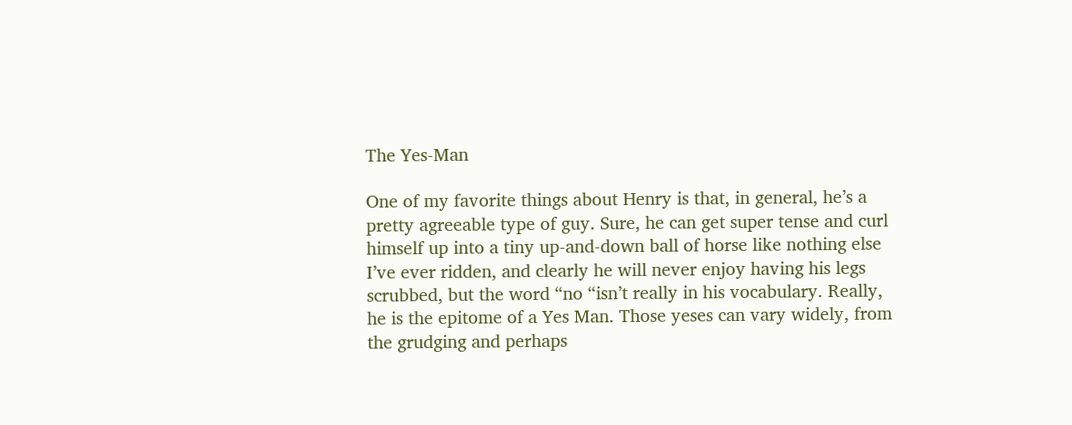The Yes-Man

One of my favorite things about Henry is that, in general, he’s a pretty agreeable type of guy. Sure, he can get super tense and curl himself up into a tiny up-and-down ball of horse like nothing else I’ve ever ridden, and clearly he will never enjoy having his legs scrubbed, but the word “no “isn’t really in his vocabulary. Really, he is the epitome of a Yes Man. Those yeses can vary widely, from the grudging and perhaps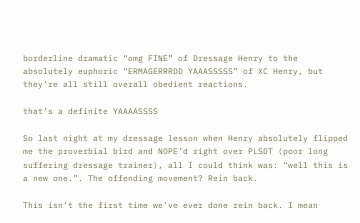borderline dramatic “omg FINE” of Dressage Henry to the absolutely euphoric “ERMAGERRRDD YAAASSSSS” of XC Henry, but they’re all still overall obedient reactions.

that’s a definite YAAAASSSS

So last night at my dressage lesson when Henry absolutely flipped me the proverbial bird and NOPE’d right over PLSDT (poor long suffering dressage trainer), all I could think was: “well this is a new one.”. The offending movement? Rein back.

This isn’t the first time we’ve ever done rein back. I mean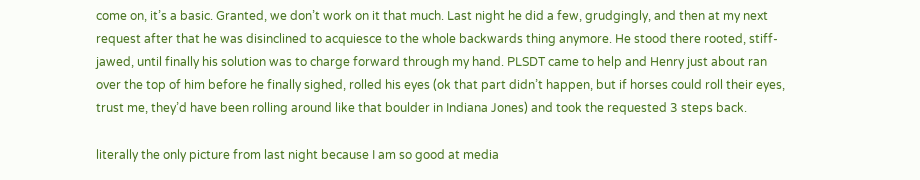come on, it’s a basic. Granted, we don’t work on it that much. Last night he did a few, grudgingly, and then at my next request after that he was disinclined to acquiesce to the whole backwards thing anymore. He stood there rooted, stiff-jawed, until finally his solution was to charge forward through my hand. PLSDT came to help and Henry just about ran over the top of him before he finally sighed, rolled his eyes (ok that part didn’t happen, but if horses could roll their eyes, trust me, they’d have been rolling around like that boulder in Indiana Jones) and took the requested 3 steps back.

literally the only picture from last night because I am so good at media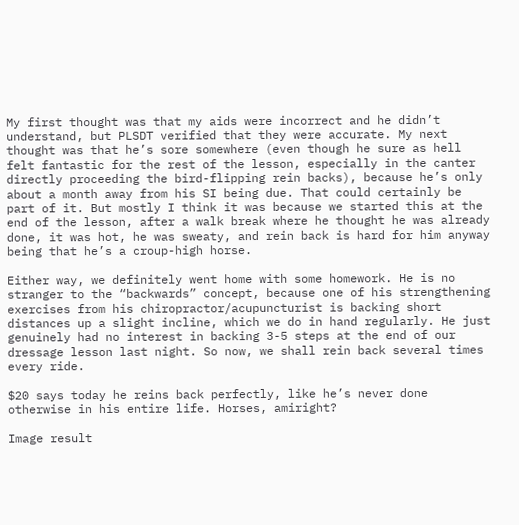My first thought was that my aids were incorrect and he didn’t understand, but PLSDT verified that they were accurate. My next thought was that he’s sore somewhere (even though he sure as hell felt fantastic for the rest of the lesson, especially in the canter directly proceeding the bird-flipping rein backs), because he’s only about a month away from his SI being due. That could certainly be part of it. But mostly I think it was because we started this at the end of the lesson, after a walk break where he thought he was already done, it was hot, he was sweaty, and rein back is hard for him anyway being that he’s a croup-high horse.

Either way, we definitely went home with some homework. He is no stranger to the “backwards” concept, because one of his strengthening exercises from his chiropractor/acupuncturist is backing short distances up a slight incline, which we do in hand regularly. He just genuinely had no interest in backing 3-5 steps at the end of our dressage lesson last night. So now, we shall rein back several times every ride.

$20 says today he reins back perfectly, like he’s never done otherwise in his entire life. Horses, amiright?

Image result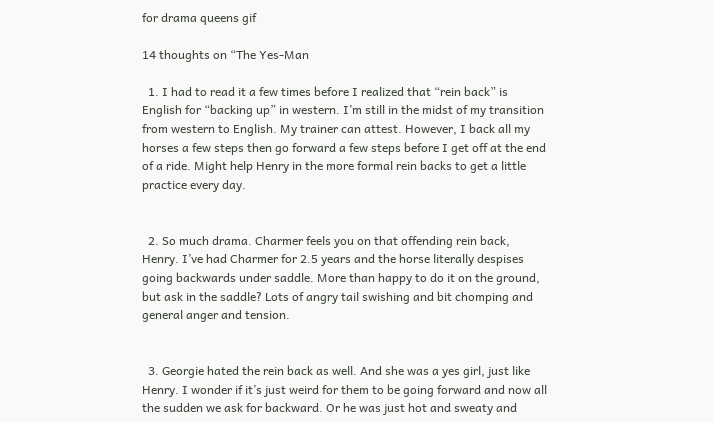for drama queens gif

14 thoughts on “The Yes-Man

  1. I had to read it a few times before I realized that “rein back” is English for “backing up” in western. I’m still in the midst of my transition from western to English. My trainer can attest. However, I back all my horses a few steps then go forward a few steps before I get off at the end of a ride. Might help Henry in the more formal rein backs to get a little practice every day.


  2. So much drama. Charmer feels you on that offending rein back, Henry. I’ve had Charmer for 2.5 years and the horse literally despises going backwards under saddle. More than happy to do it on the ground, but ask in the saddle? Lots of angry tail swishing and bit chomping and general anger and tension.


  3. Georgie hated the rein back as well. And she was a yes girl, just like Henry. I wonder if it’s just weird for them to be going forward and now all the sudden we ask for backward. Or he was just hot and sweaty and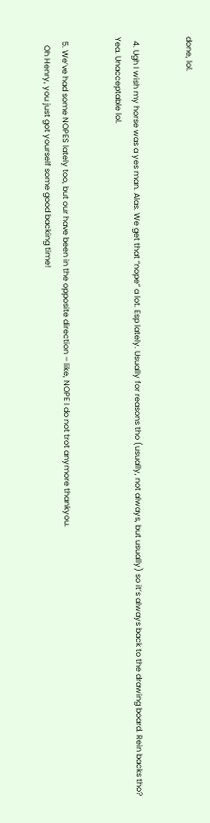done, lol.


  4. Ugh I wish my horse was a yes man. Alas. We get that “nope” a lot. Esp lately. Usually for reasons tho (usually, not always, but usually) so it’s always back to the drawing board. Rein backs tho? Yea. Unacceptable lol.


  5. We’ve had some NOPES lately too, but our have been in the opposite direction – like, NOPE I do not trot anymore thankyou.
    Oh Henry, you just got yourself some good backing time!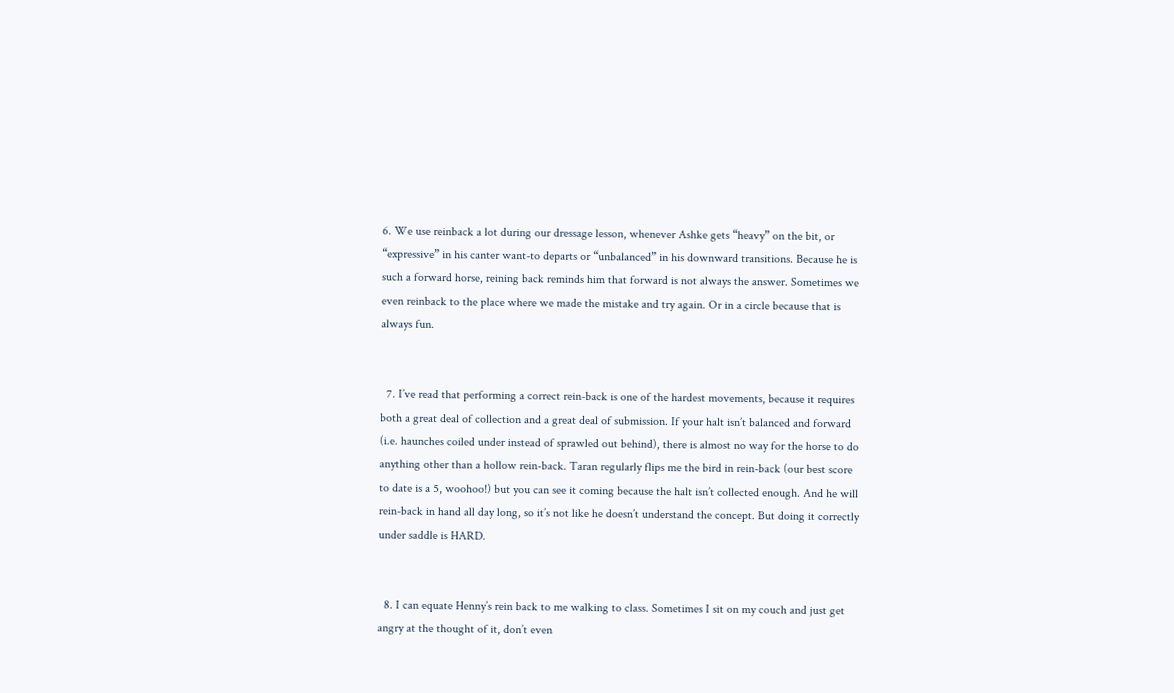6. We use reinback a lot during our dressage lesson, whenever Ashke gets “heavy” on the bit, or “expressive” in his canter want-to departs or “unbalanced” in his downward transitions. Because he is such a forward horse, reining back reminds him that forward is not always the answer. Sometimes we even reinback to the place where we made the mistake and try again. Or in a circle because that is always fun.


  7. I’ve read that performing a correct rein-back is one of the hardest movements, because it requires both a great deal of collection and a great deal of submission. If your halt isn’t balanced and forward (i.e. haunches coiled under instead of sprawled out behind), there is almost no way for the horse to do anything other than a hollow rein-back. Taran regularly flips me the bird in rein-back (our best score to date is a 5, woohoo!) but you can see it coming because the halt isn’t collected enough. And he will rein-back in hand all day long, so it’s not like he doesn’t understand the concept. But doing it correctly under saddle is HARD.


  8. I can equate Henny’s rein back to me walking to class. Sometimes I sit on my couch and just get angry at the thought of it, don’t even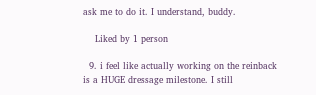ask me to do it. I understand, buddy.

    Liked by 1 person

  9. i feel like actually working on the reinback is a HUGE dressage milestone. I still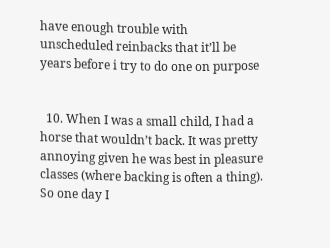have enough trouble with unscheduled reinbacks that it’ll be years before i try to do one on purpose


  10. When I was a small child, I had a horse that wouldn’t back. It was pretty annoying given he was best in pleasure classes (where backing is often a thing). So one day I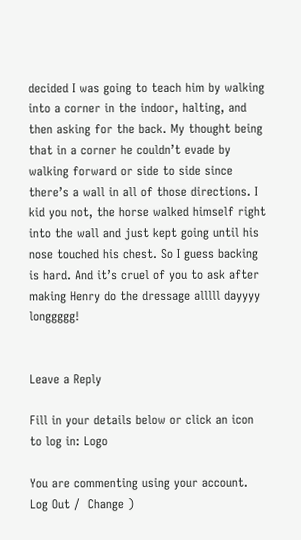decided I was going to teach him by walking into a corner in the indoor, halting, and then asking for the back. My thought being that in a corner he couldn’t evade by walking forward or side to side since there’s a wall in all of those directions. I kid you not, the horse walked himself right into the wall and just kept going until his nose touched his chest. So I guess backing is hard. And it’s cruel of you to ask after making Henry do the dressage alllll dayyyy longgggg!


Leave a Reply

Fill in your details below or click an icon to log in: Logo

You are commenting using your account. Log Out /  Change )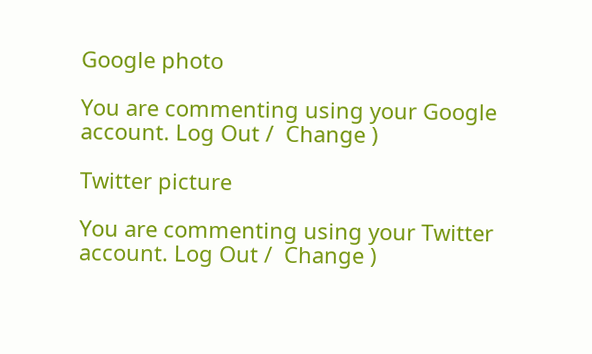Google photo

You are commenting using your Google account. Log Out /  Change )

Twitter picture

You are commenting using your Twitter account. Log Out /  Change )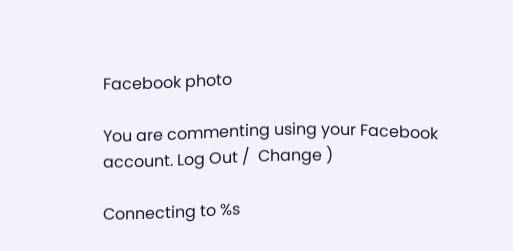Facebook photo

You are commenting using your Facebook account. Log Out /  Change )

Connecting to %s